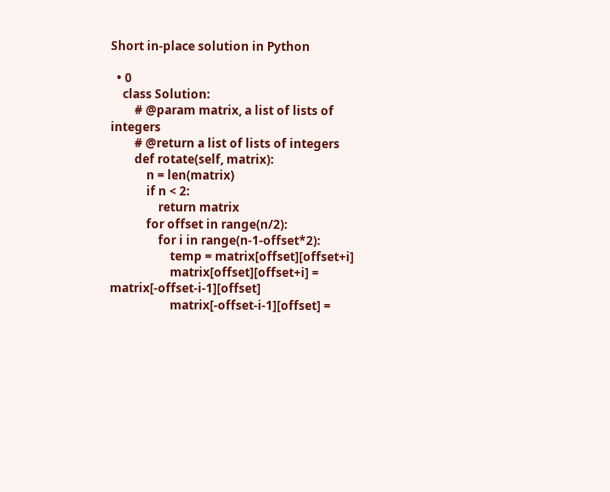Short in-place solution in Python

  • 0
    class Solution:
        # @param matrix, a list of lists of integers
        # @return a list of lists of integers
        def rotate(self, matrix):
            n = len(matrix)
            if n < 2:
                return matrix
            for offset in range(n/2):
                for i in range(n-1-offset*2):
                    temp = matrix[offset][offset+i]
                    matrix[offset][offset+i] = matrix[-offset-i-1][offset]
                    matrix[-offset-i-1][offset] =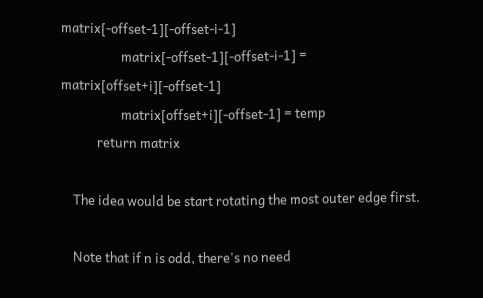matrix[-offset-1][-offset-i-1]
                    matrix[-offset-1][-offset-i-1] = matrix[offset+i][-offset-1]
                    matrix[offset+i][-offset-1] = temp
            return matrix

    The idea would be start rotating the most outer edge first.

    Note that if n is odd, there's no need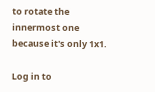to rotate the innermost one because it's only 1x1.

Log in to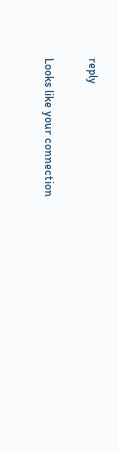reply

Looks like your connection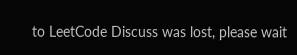to LeetCode Discuss was lost, please wait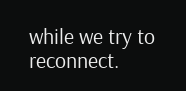while we try to reconnect.